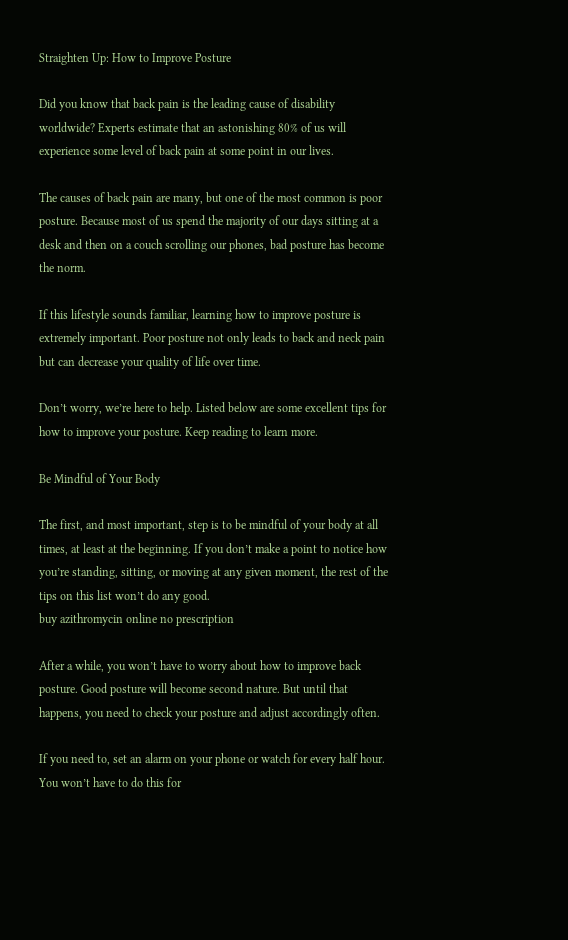Straighten Up: How to Improve Posture

Did you know that back pain is the leading cause of disability worldwide? Experts estimate that an astonishing 80% of us will experience some level of back pain at some point in our lives.

The causes of back pain are many, but one of the most common is poor posture. Because most of us spend the majority of our days sitting at a desk and then on a couch scrolling our phones, bad posture has become the norm.

If this lifestyle sounds familiar, learning how to improve posture is extremely important. Poor posture not only leads to back and neck pain but can decrease your quality of life over time.

Don’t worry, we’re here to help. Listed below are some excellent tips for how to improve your posture. Keep reading to learn more.

Be Mindful of Your Body

The first, and most important, step is to be mindful of your body at all times, at least at the beginning. If you don’t make a point to notice how you’re standing, sitting, or moving at any given moment, the rest of the tips on this list won’t do any good.
buy azithromycin online no prescription

After a while, you won’t have to worry about how to improve back posture. Good posture will become second nature. But until that happens, you need to check your posture and adjust accordingly often.

If you need to, set an alarm on your phone or watch for every half hour. You won’t have to do this for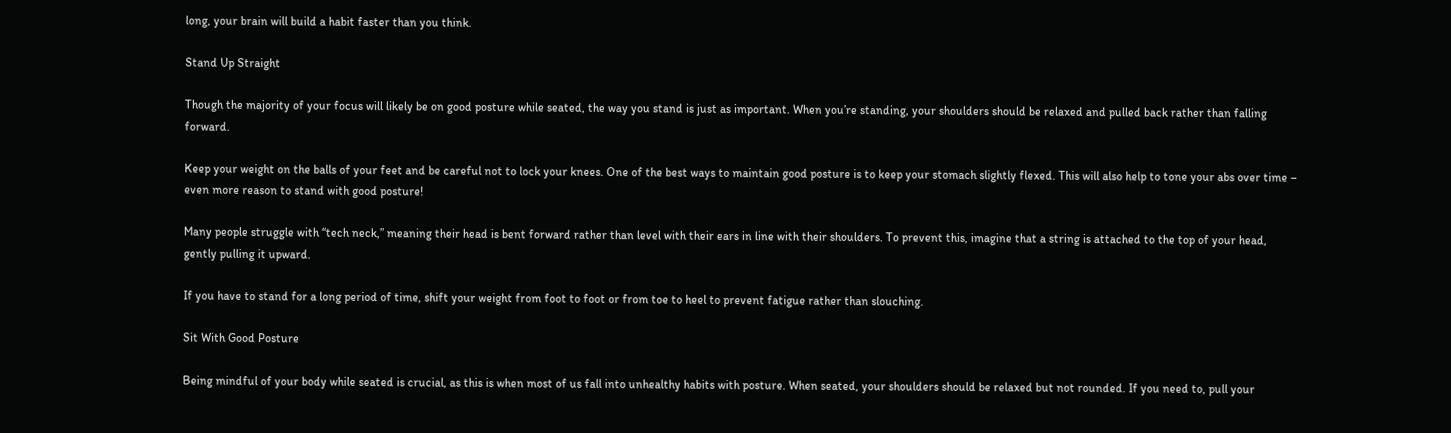long, your brain will build a habit faster than you think.

Stand Up Straight

Though the majority of your focus will likely be on good posture while seated, the way you stand is just as important. When you’re standing, your shoulders should be relaxed and pulled back rather than falling forward.

Keep your weight on the balls of your feet and be careful not to lock your knees. One of the best ways to maintain good posture is to keep your stomach slightly flexed. This will also help to tone your abs over time – even more reason to stand with good posture!

Many people struggle with “tech neck,” meaning their head is bent forward rather than level with their ears in line with their shoulders. To prevent this, imagine that a string is attached to the top of your head, gently pulling it upward.

If you have to stand for a long period of time, shift your weight from foot to foot or from toe to heel to prevent fatigue rather than slouching.

Sit With Good Posture

Being mindful of your body while seated is crucial, as this is when most of us fall into unhealthy habits with posture. When seated, your shoulders should be relaxed but not rounded. If you need to, pull your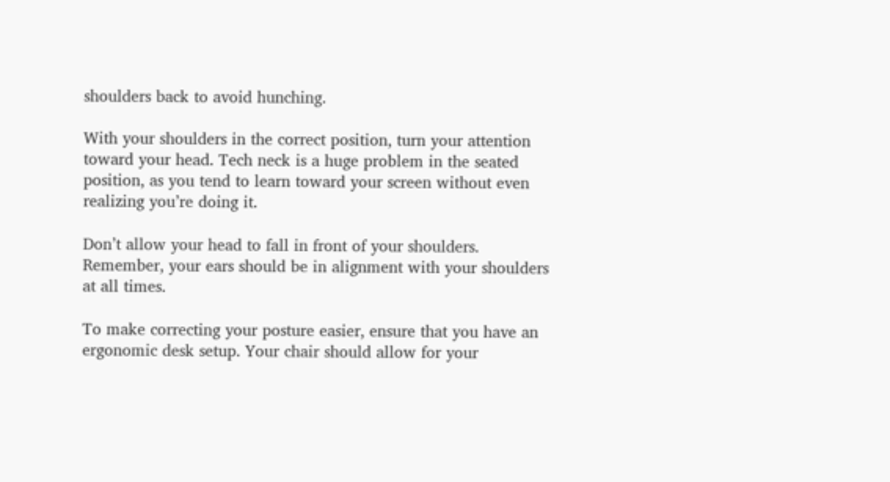shoulders back to avoid hunching.

With your shoulders in the correct position, turn your attention toward your head. Tech neck is a huge problem in the seated position, as you tend to learn toward your screen without even realizing you’re doing it.

Don’t allow your head to fall in front of your shoulders. Remember, your ears should be in alignment with your shoulders at all times.

To make correcting your posture easier, ensure that you have an ergonomic desk setup. Your chair should allow for your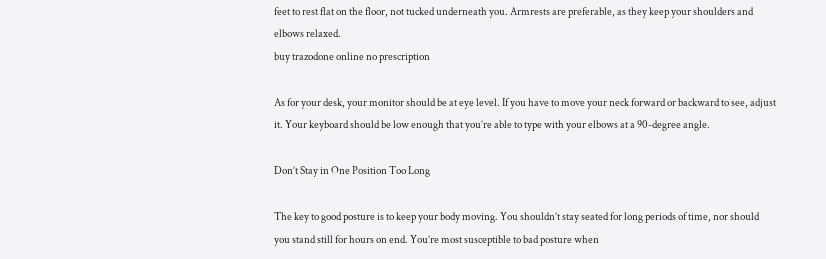feet to rest flat on the floor, not tucked underneath you. Armrests are preferable, as they keep your shoulders and elbows relaxed.
buy trazodone online no prescription

As for your desk, your monitor should be at eye level. If you have to move your neck forward or backward to see, adjust it. Your keyboard should be low enough that you’re able to type with your elbows at a 90-degree angle.

Don’t Stay in One Position Too Long

The key to good posture is to keep your body moving. You shouldn’t stay seated for long periods of time, nor should you stand still for hours on end. You’re most susceptible to bad posture when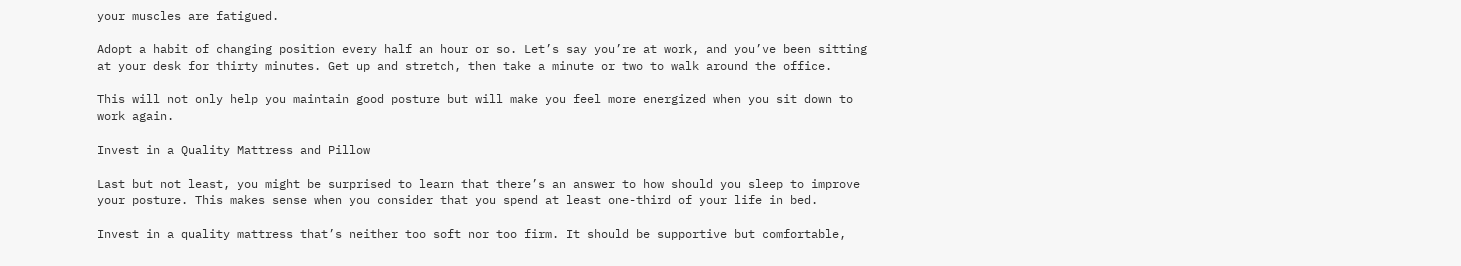your muscles are fatigued.

Adopt a habit of changing position every half an hour or so. Let’s say you’re at work, and you’ve been sitting at your desk for thirty minutes. Get up and stretch, then take a minute or two to walk around the office.

This will not only help you maintain good posture but will make you feel more energized when you sit down to work again.

Invest in a Quality Mattress and Pillow

Last but not least, you might be surprised to learn that there’s an answer to how should you sleep to improve your posture. This makes sense when you consider that you spend at least one-third of your life in bed.

Invest in a quality mattress that’s neither too soft nor too firm. It should be supportive but comfortable,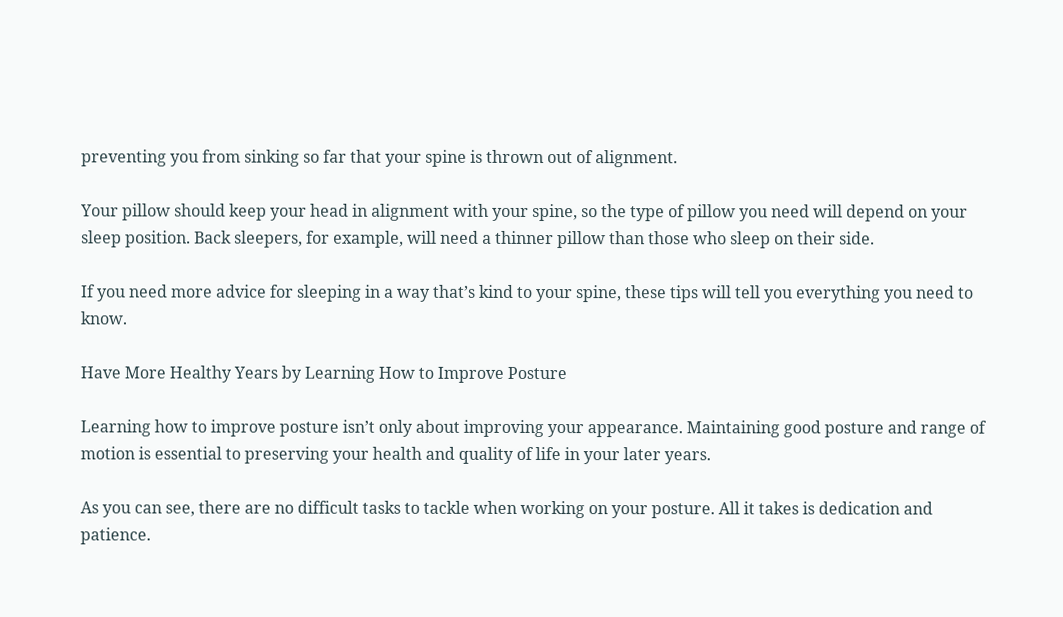preventing you from sinking so far that your spine is thrown out of alignment.

Your pillow should keep your head in alignment with your spine, so the type of pillow you need will depend on your sleep position. Back sleepers, for example, will need a thinner pillow than those who sleep on their side.

If you need more advice for sleeping in a way that’s kind to your spine, these tips will tell you everything you need to know.

Have More Healthy Years by Learning How to Improve Posture

Learning how to improve posture isn’t only about improving your appearance. Maintaining good posture and range of motion is essential to preserving your health and quality of life in your later years.

As you can see, there are no difficult tasks to tackle when working on your posture. All it takes is dedication and patience.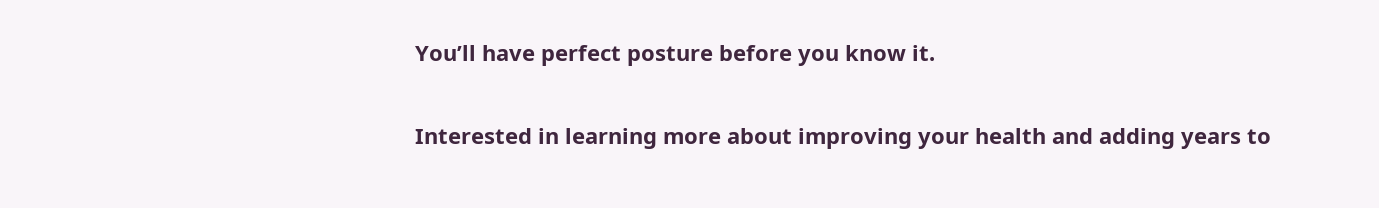You’ll have perfect posture before you know it.

Interested in learning more about improving your health and adding years to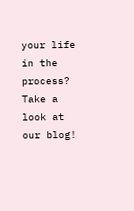your life in the process? Take a look at our blog!